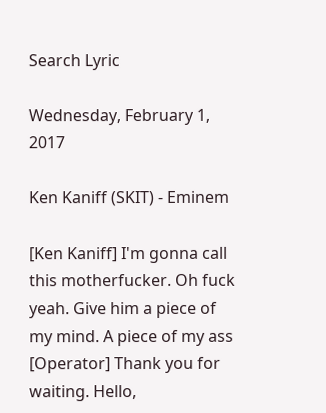Search Lyric

Wednesday, February 1, 2017

Ken Kaniff (SKIT) - Eminem

[Ken Kaniff] I'm gonna call this motherfucker. Oh fuck yeah. Give him a piece of my mind. A piece of my ass
[Operator] Thank you for waiting. Hello,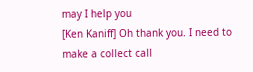may I help you
[Ken Kaniff] Oh thank you. I need to make a collect call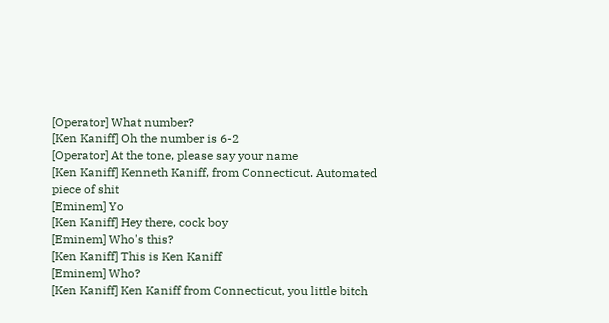[Operator] What number?
[Ken Kaniff] Oh the number is 6-2
[Operator] At the tone, please say your name
[Ken Kaniff] Kenneth Kaniff, from Connecticut. Automated piece of shit
[Eminem] Yo
[Ken Kaniff] Hey there, cock boy
[Eminem] Who's this?
[Ken Kaniff] This is Ken Kaniff
[Eminem] Who?
[Ken Kaniff] Ken Kaniff from Connecticut, you little bitch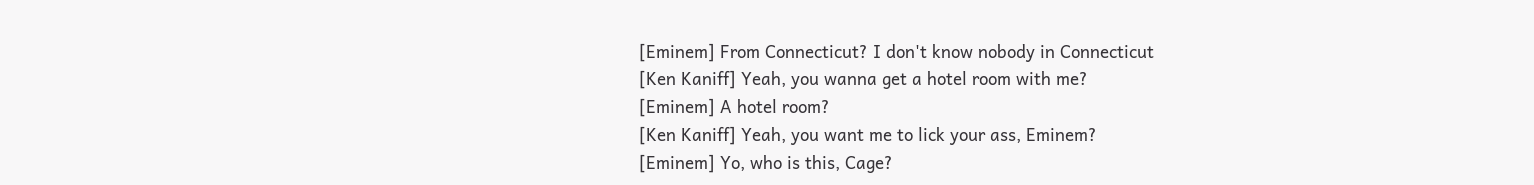[Eminem] From Connecticut? I don't know nobody in Connecticut
[Ken Kaniff] Yeah, you wanna get a hotel room with me?
[Eminem] A hotel room?
[Ken Kaniff] Yeah, you want me to lick your ass, Eminem?
[Eminem] Yo, who is this, Cage?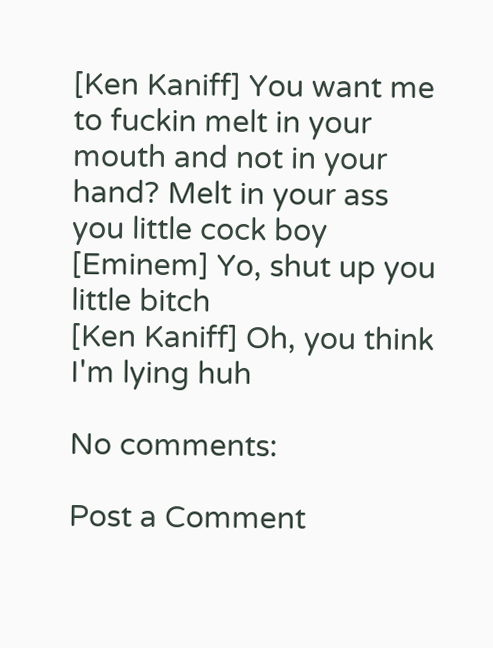[Ken Kaniff] You want me to fuckin melt in your mouth and not in your hand? Melt in your ass you little cock boy
[Eminem] Yo, shut up you little bitch
[Ken Kaniff] Oh, you think I'm lying huh

No comments:

Post a Comment